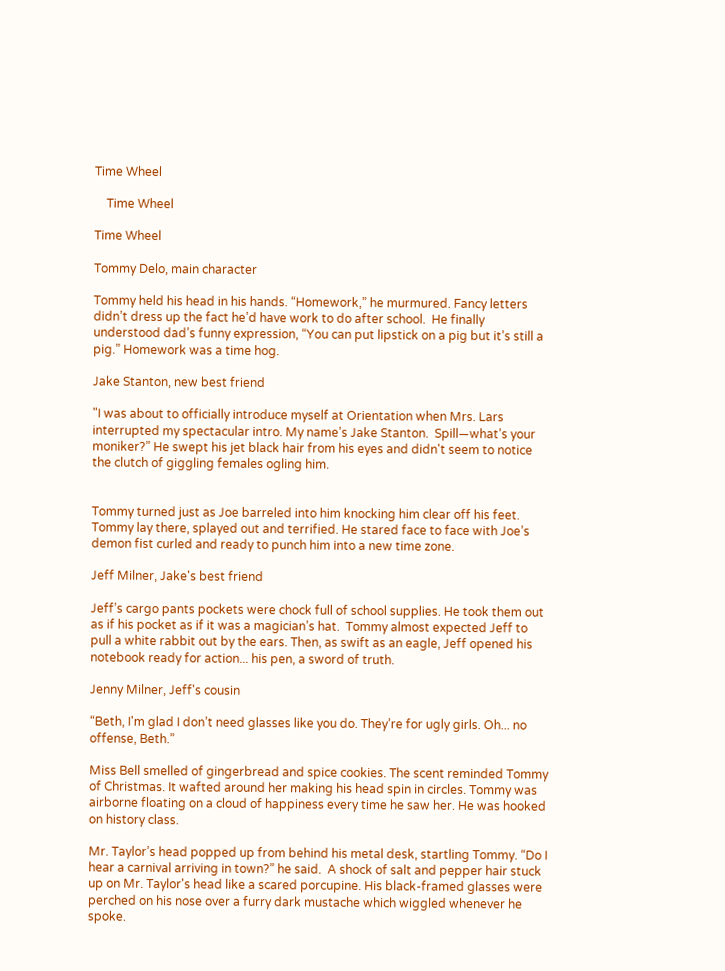Time Wheel

    Time Wheel

Time Wheel

Tommy Delo, main character

Tommy held his head in his hands. “Homework,” he murmured. Fancy letters didn’t dress up the fact he’d have work to do after school.  He finally understood dad’s funny expression, “You can put lipstick on a pig but it’s still a pig.” Homework was a time hog.

Jake Stanton, new best friend

"I was about to officially introduce myself at Orientation when Mrs. Lars interrupted my spectacular intro. My name’s Jake Stanton.  Spill—what’s your moniker?” He swept his jet black hair from his eyes and didn't seem to notice the clutch of giggling females ogling him.


Tommy turned just as Joe barreled into him knocking him clear off his feet. Tommy lay there, splayed out and terrified. He stared face to face with Joe’s demon fist curled and ready to punch him into a new time zone.

Jeff Milner, Jake's best friend

Jeff’s cargo pants pockets were chock full of school supplies. He took them out as if his pocket as if it was a magician’s hat.  Tommy almost expected Jeff to pull a white rabbit out by the ears. Then, as swift as an eagle, Jeff opened his notebook ready for action... his pen, a sword of truth.

Jenny Milner, Jeff's cousin

“Beth, I'm glad I don’t need glasses like you do. They’re for ugly girls. Oh... no offense, Beth.”

Miss Bell smelled of gingerbread and spice cookies. The scent reminded Tommy of Christmas. It wafted around her making his head spin in circles. Tommy was airborne floating on a cloud of happiness every time he saw her. He was hooked on history class.

Mr. Taylor’s head popped up from behind his metal desk, startling Tommy. “Do I hear a carnival arriving in town?” he said.  A shock of salt and pepper hair stuck up on Mr. Taylor's head like a scared porcupine. His black-framed glasses were perched on his nose over a furry dark mustache which wiggled whenever he spoke.